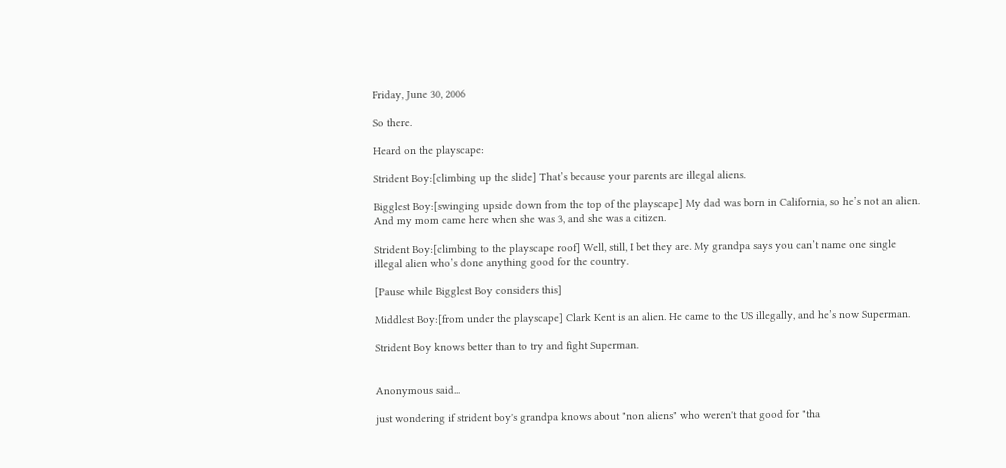Friday, June 30, 2006

So there.

Heard on the playscape:

Strident Boy:[climbing up the slide] That’s because your parents are illegal aliens.

Bigglest Boy:[swinging upside down from the top of the playscape] My dad was born in California, so he’s not an alien. And my mom came here when she was 3, and she was a citizen.

Strident Boy:[climbing to the playscape roof] Well, still, I bet they are. My grandpa says you can’t name one single illegal alien who’s done anything good for the country.

[Pause while Bigglest Boy considers this]

Middlest Boy:[from under the playscape] Clark Kent is an alien. He came to the US illegally, and he’s now Superman.

Strident Boy knows better than to try and fight Superman.


Anonymous said...

just wondering if strident boy's grandpa knows about "non aliens" who weren't that good for "tha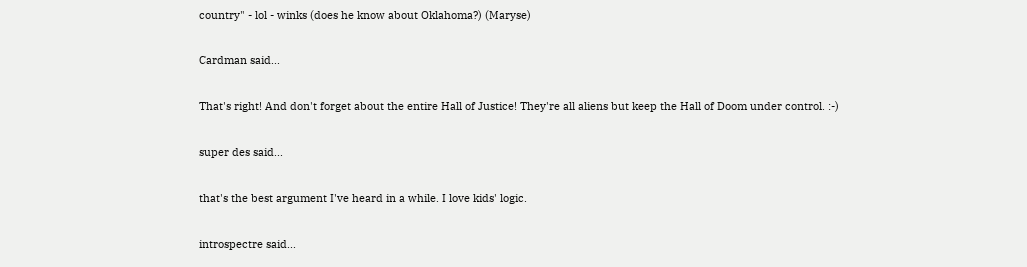country" - lol - winks (does he know about Oklahoma?) (Maryse)

Cardman said...

That's right! And don't forget about the entire Hall of Justice! They're all aliens but keep the Hall of Doom under control. :-)

super des said...

that's the best argument I've heard in a while. I love kids' logic.

introspectre said...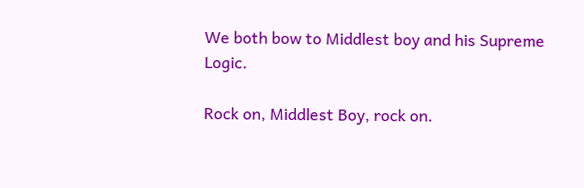We both bow to Middlest boy and his Supreme Logic.

Rock on, Middlest Boy, rock on.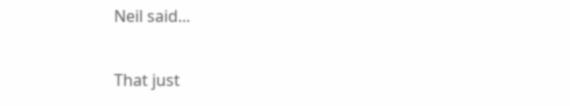Neil said...

That just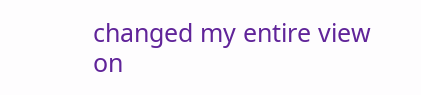changed my entire view on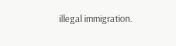illegal immigration.